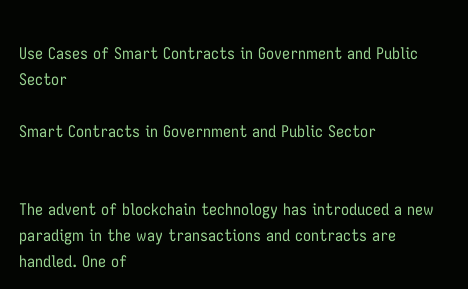Use Cases of Smart Contracts in Government and Public Sector

Smart Contracts in Government and Public Sector


The advent of blockchain technology has introduced a new paradigm in the way transactions and contracts are handled. One of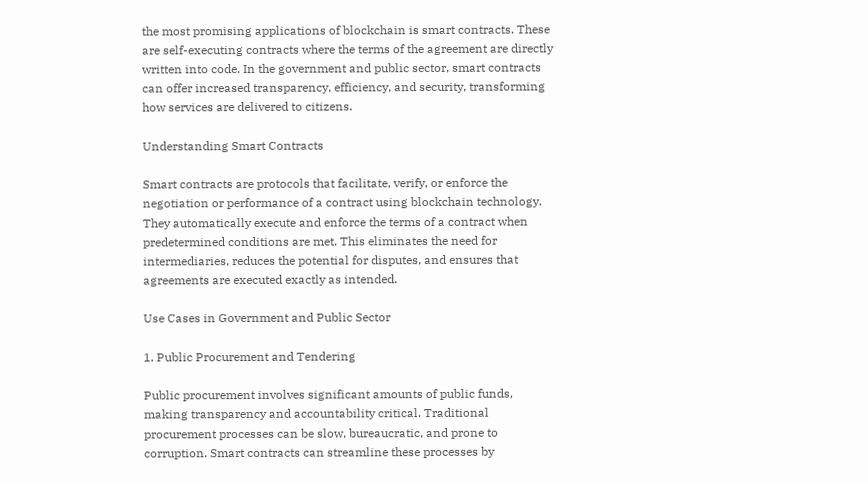the most promising applications of blockchain is smart contracts. These are self-executing contracts where the terms of the agreement are directly written into code. In the government and public sector, smart contracts can offer increased transparency, efficiency, and security, transforming how services are delivered to citizens.

Understanding Smart Contracts

Smart contracts are protocols that facilitate, verify, or enforce the negotiation or performance of a contract using blockchain technology. They automatically execute and enforce the terms of a contract when predetermined conditions are met. This eliminates the need for intermediaries, reduces the potential for disputes, and ensures that agreements are executed exactly as intended.

Use Cases in Government and Public Sector

1. Public Procurement and Tendering

Public procurement involves significant amounts of public funds, making transparency and accountability critical. Traditional procurement processes can be slow, bureaucratic, and prone to corruption. Smart contracts can streamline these processes by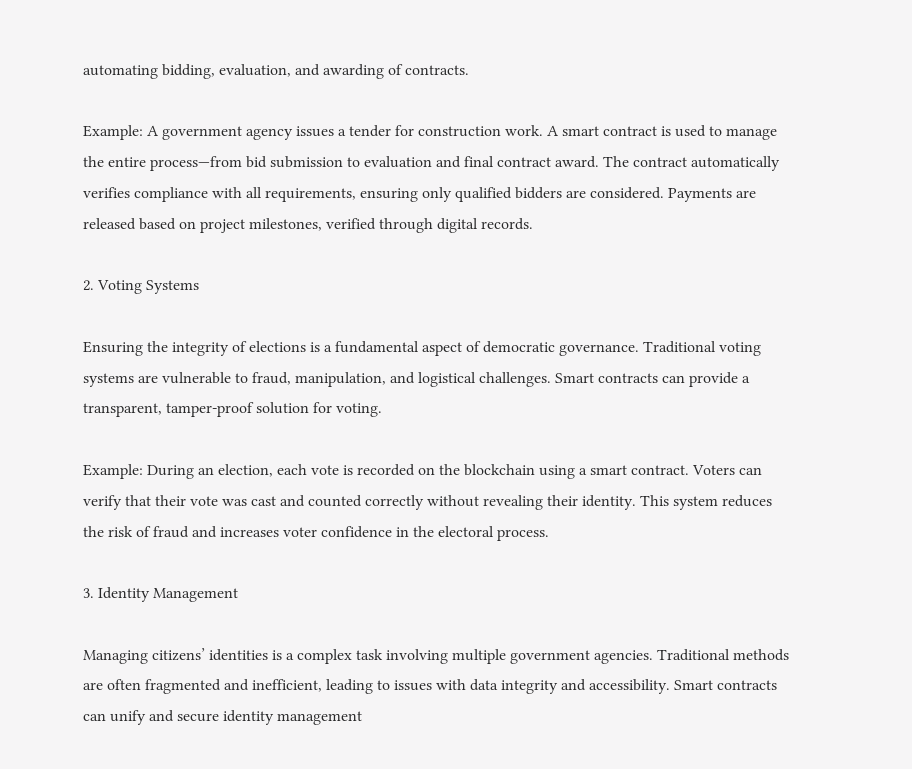automating bidding, evaluation, and awarding of contracts.

Example: A government agency issues a tender for construction work. A smart contract is used to manage the entire process—from bid submission to evaluation and final contract award. The contract automatically verifies compliance with all requirements, ensuring only qualified bidders are considered. Payments are released based on project milestones, verified through digital records.

2. Voting Systems

Ensuring the integrity of elections is a fundamental aspect of democratic governance. Traditional voting systems are vulnerable to fraud, manipulation, and logistical challenges. Smart contracts can provide a transparent, tamper-proof solution for voting.

Example: During an election, each vote is recorded on the blockchain using a smart contract. Voters can verify that their vote was cast and counted correctly without revealing their identity. This system reduces the risk of fraud and increases voter confidence in the electoral process.

3. Identity Management

Managing citizens’ identities is a complex task involving multiple government agencies. Traditional methods are often fragmented and inefficient, leading to issues with data integrity and accessibility. Smart contracts can unify and secure identity management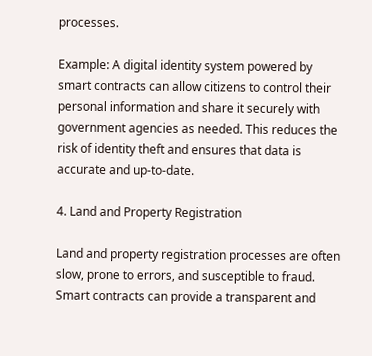processes.

Example: A digital identity system powered by smart contracts can allow citizens to control their personal information and share it securely with government agencies as needed. This reduces the risk of identity theft and ensures that data is accurate and up-to-date.

4. Land and Property Registration

Land and property registration processes are often slow, prone to errors, and susceptible to fraud. Smart contracts can provide a transparent and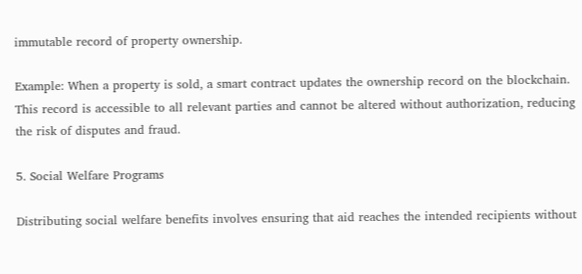immutable record of property ownership.

Example: When a property is sold, a smart contract updates the ownership record on the blockchain. This record is accessible to all relevant parties and cannot be altered without authorization, reducing the risk of disputes and fraud.

5. Social Welfare Programs

Distributing social welfare benefits involves ensuring that aid reaches the intended recipients without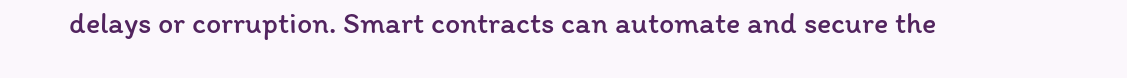delays or corruption. Smart contracts can automate and secure the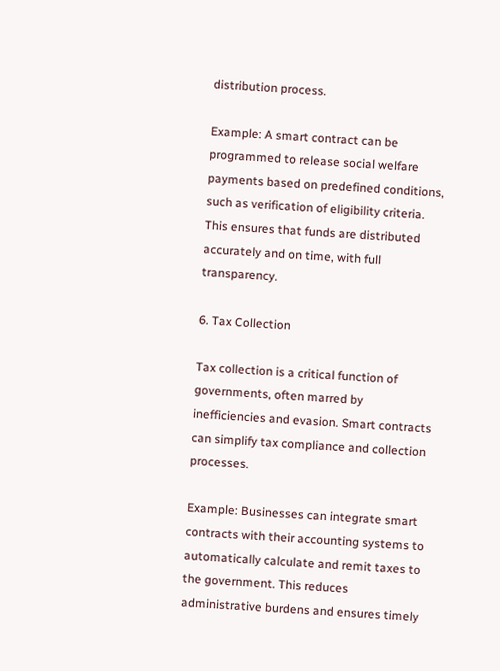distribution process.

Example: A smart contract can be programmed to release social welfare payments based on predefined conditions, such as verification of eligibility criteria. This ensures that funds are distributed accurately and on time, with full transparency.

6. Tax Collection

Tax collection is a critical function of governments, often marred by inefficiencies and evasion. Smart contracts can simplify tax compliance and collection processes.

Example: Businesses can integrate smart contracts with their accounting systems to automatically calculate and remit taxes to the government. This reduces administrative burdens and ensures timely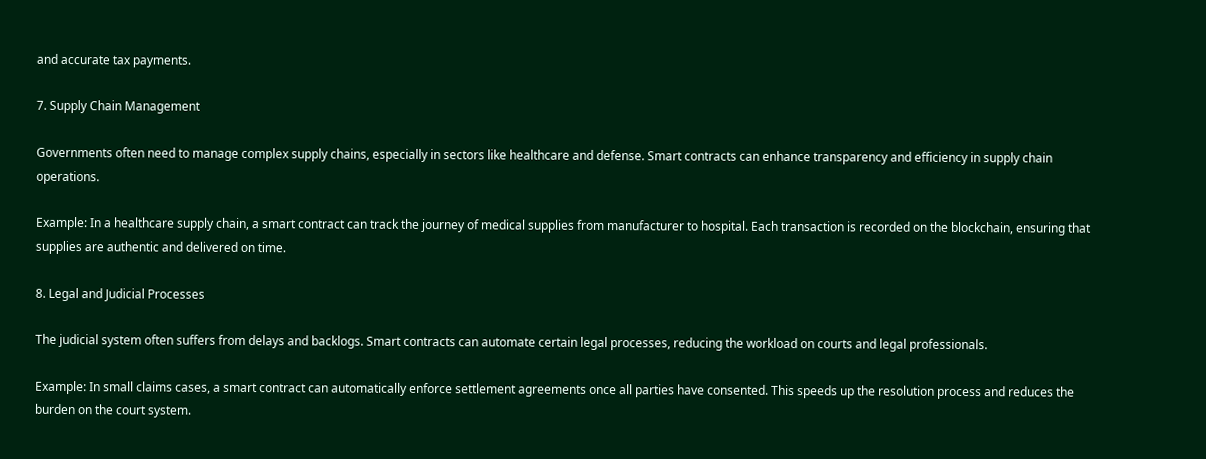and accurate tax payments.

7. Supply Chain Management

Governments often need to manage complex supply chains, especially in sectors like healthcare and defense. Smart contracts can enhance transparency and efficiency in supply chain operations.

Example: In a healthcare supply chain, a smart contract can track the journey of medical supplies from manufacturer to hospital. Each transaction is recorded on the blockchain, ensuring that supplies are authentic and delivered on time.

8. Legal and Judicial Processes

The judicial system often suffers from delays and backlogs. Smart contracts can automate certain legal processes, reducing the workload on courts and legal professionals.

Example: In small claims cases, a smart contract can automatically enforce settlement agreements once all parties have consented. This speeds up the resolution process and reduces the burden on the court system.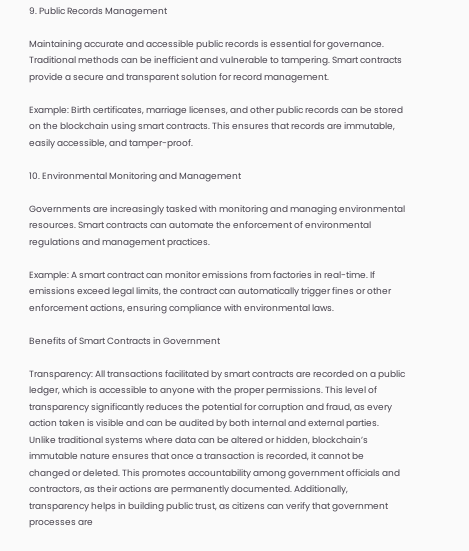9. Public Records Management

Maintaining accurate and accessible public records is essential for governance. Traditional methods can be inefficient and vulnerable to tampering. Smart contracts provide a secure and transparent solution for record management.

Example: Birth certificates, marriage licenses, and other public records can be stored on the blockchain using smart contracts. This ensures that records are immutable, easily accessible, and tamper-proof.

10. Environmental Monitoring and Management

Governments are increasingly tasked with monitoring and managing environmental resources. Smart contracts can automate the enforcement of environmental regulations and management practices.

Example: A smart contract can monitor emissions from factories in real-time. If emissions exceed legal limits, the contract can automatically trigger fines or other enforcement actions, ensuring compliance with environmental laws.

Benefits of Smart Contracts in Government

Transparency: All transactions facilitated by smart contracts are recorded on a public ledger, which is accessible to anyone with the proper permissions. This level of transparency significantly reduces the potential for corruption and fraud, as every action taken is visible and can be audited by both internal and external parties. Unlike traditional systems where data can be altered or hidden, blockchain’s immutable nature ensures that once a transaction is recorded, it cannot be changed or deleted. This promotes accountability among government officials and contractors, as their actions are permanently documented. Additionally, transparency helps in building public trust, as citizens can verify that government processes are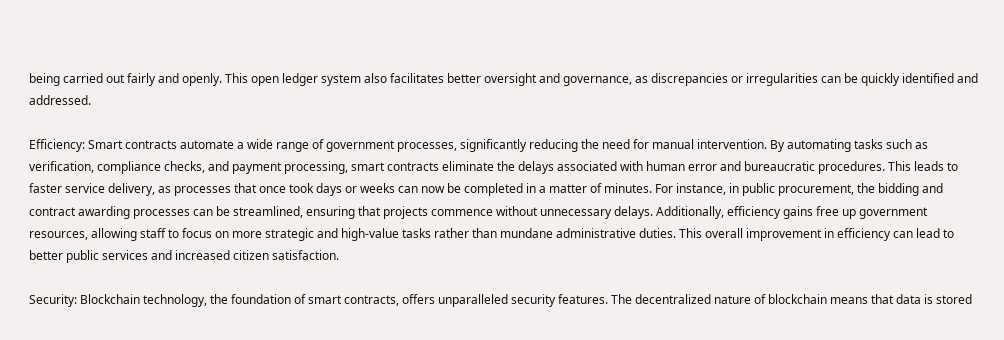being carried out fairly and openly. This open ledger system also facilitates better oversight and governance, as discrepancies or irregularities can be quickly identified and addressed.

Efficiency: Smart contracts automate a wide range of government processes, significantly reducing the need for manual intervention. By automating tasks such as verification, compliance checks, and payment processing, smart contracts eliminate the delays associated with human error and bureaucratic procedures. This leads to faster service delivery, as processes that once took days or weeks can now be completed in a matter of minutes. For instance, in public procurement, the bidding and contract awarding processes can be streamlined, ensuring that projects commence without unnecessary delays. Additionally, efficiency gains free up government resources, allowing staff to focus on more strategic and high-value tasks rather than mundane administrative duties. This overall improvement in efficiency can lead to better public services and increased citizen satisfaction.

Security: Blockchain technology, the foundation of smart contracts, offers unparalleled security features. The decentralized nature of blockchain means that data is stored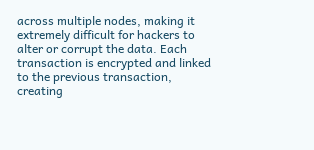across multiple nodes, making it extremely difficult for hackers to alter or corrupt the data. Each transaction is encrypted and linked to the previous transaction, creating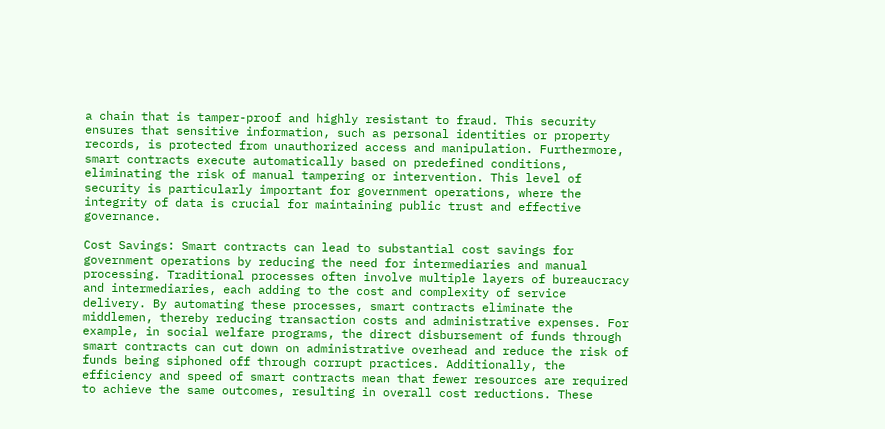a chain that is tamper-proof and highly resistant to fraud. This security ensures that sensitive information, such as personal identities or property records, is protected from unauthorized access and manipulation. Furthermore, smart contracts execute automatically based on predefined conditions, eliminating the risk of manual tampering or intervention. This level of security is particularly important for government operations, where the integrity of data is crucial for maintaining public trust and effective governance.

Cost Savings: Smart contracts can lead to substantial cost savings for government operations by reducing the need for intermediaries and manual processing. Traditional processes often involve multiple layers of bureaucracy and intermediaries, each adding to the cost and complexity of service delivery. By automating these processes, smart contracts eliminate the middlemen, thereby reducing transaction costs and administrative expenses. For example, in social welfare programs, the direct disbursement of funds through smart contracts can cut down on administrative overhead and reduce the risk of funds being siphoned off through corrupt practices. Additionally, the efficiency and speed of smart contracts mean that fewer resources are required to achieve the same outcomes, resulting in overall cost reductions. These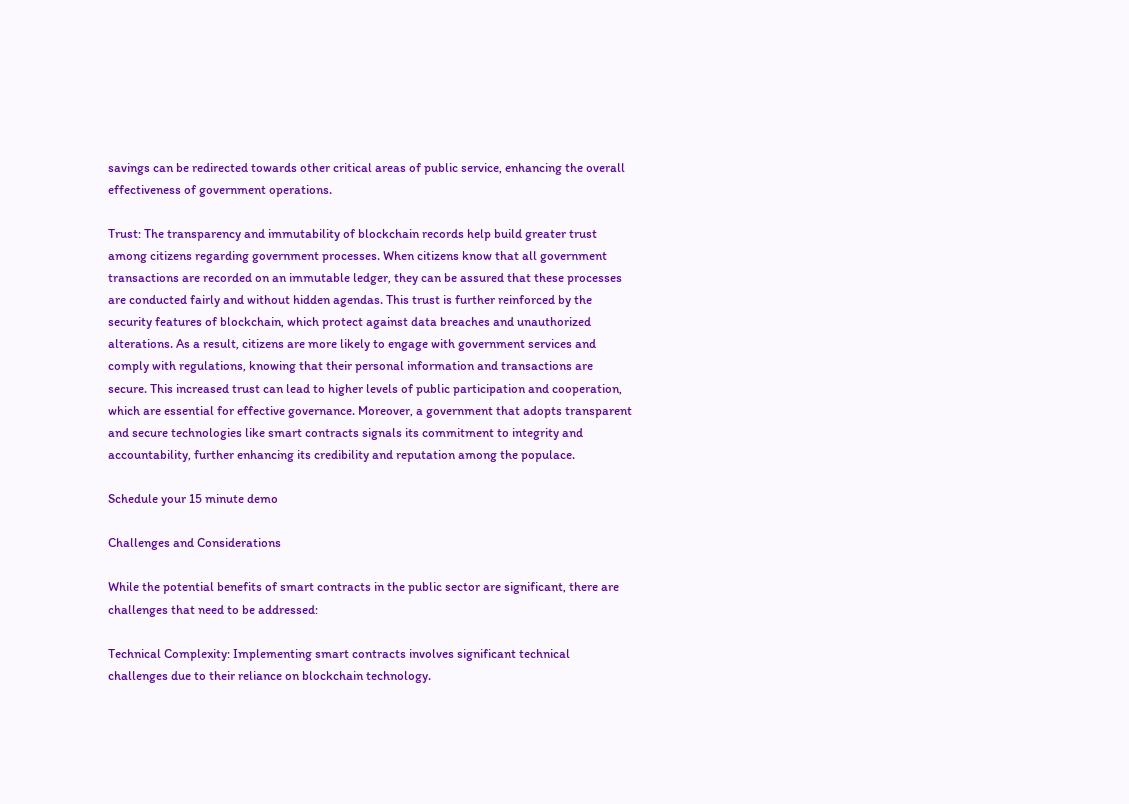savings can be redirected towards other critical areas of public service, enhancing the overall effectiveness of government operations.

Trust: The transparency and immutability of blockchain records help build greater trust among citizens regarding government processes. When citizens know that all government transactions are recorded on an immutable ledger, they can be assured that these processes are conducted fairly and without hidden agendas. This trust is further reinforced by the security features of blockchain, which protect against data breaches and unauthorized alterations. As a result, citizens are more likely to engage with government services and comply with regulations, knowing that their personal information and transactions are secure. This increased trust can lead to higher levels of public participation and cooperation, which are essential for effective governance. Moreover, a government that adopts transparent and secure technologies like smart contracts signals its commitment to integrity and accountability, further enhancing its credibility and reputation among the populace.

Schedule your 15 minute demo

Challenges and Considerations

While the potential benefits of smart contracts in the public sector are significant, there are challenges that need to be addressed:

Technical Complexity: Implementing smart contracts involves significant technical challenges due to their reliance on blockchain technology.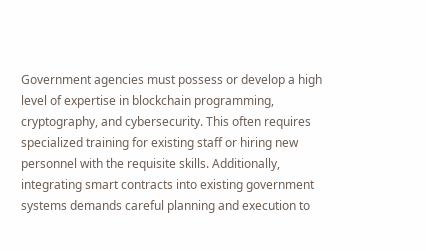Government agencies must possess or develop a high level of expertise in blockchain programming, cryptography, and cybersecurity. This often requires specialized training for existing staff or hiring new personnel with the requisite skills. Additionally, integrating smart contracts into existing government systems demands careful planning and execution to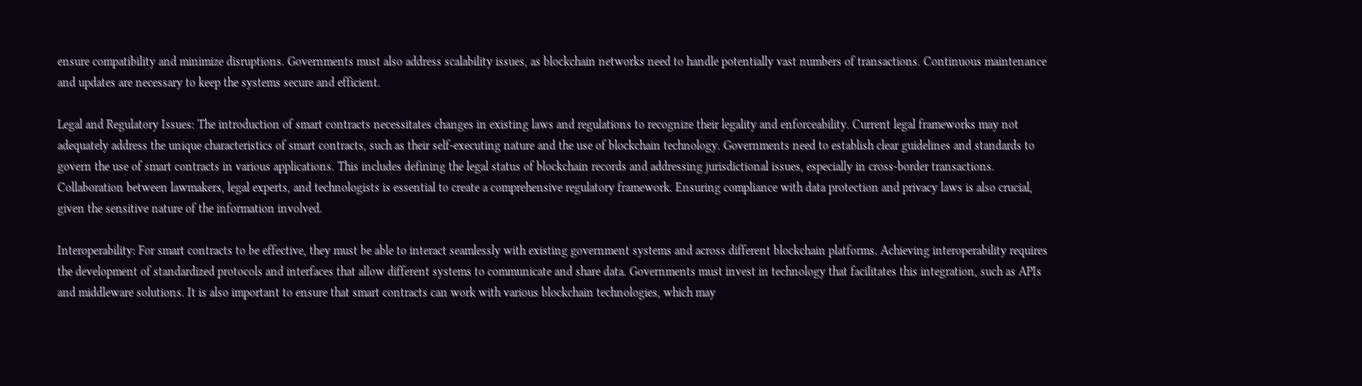ensure compatibility and minimize disruptions. Governments must also address scalability issues, as blockchain networks need to handle potentially vast numbers of transactions. Continuous maintenance and updates are necessary to keep the systems secure and efficient.

Legal and Regulatory Issues: The introduction of smart contracts necessitates changes in existing laws and regulations to recognize their legality and enforceability. Current legal frameworks may not adequately address the unique characteristics of smart contracts, such as their self-executing nature and the use of blockchain technology. Governments need to establish clear guidelines and standards to govern the use of smart contracts in various applications. This includes defining the legal status of blockchain records and addressing jurisdictional issues, especially in cross-border transactions. Collaboration between lawmakers, legal experts, and technologists is essential to create a comprehensive regulatory framework. Ensuring compliance with data protection and privacy laws is also crucial, given the sensitive nature of the information involved.

Interoperability: For smart contracts to be effective, they must be able to interact seamlessly with existing government systems and across different blockchain platforms. Achieving interoperability requires the development of standardized protocols and interfaces that allow different systems to communicate and share data. Governments must invest in technology that facilitates this integration, such as APIs and middleware solutions. It is also important to ensure that smart contracts can work with various blockchain technologies, which may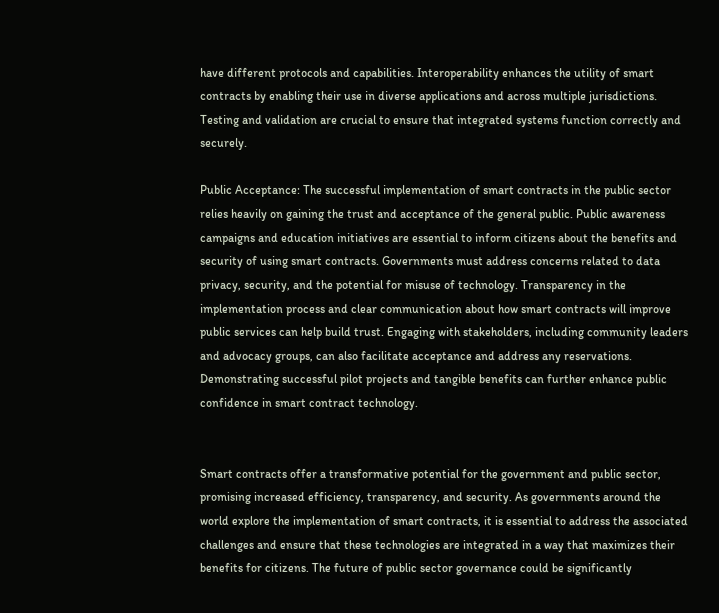have different protocols and capabilities. Interoperability enhances the utility of smart contracts by enabling their use in diverse applications and across multiple jurisdictions. Testing and validation are crucial to ensure that integrated systems function correctly and securely.

Public Acceptance: The successful implementation of smart contracts in the public sector relies heavily on gaining the trust and acceptance of the general public. Public awareness campaigns and education initiatives are essential to inform citizens about the benefits and security of using smart contracts. Governments must address concerns related to data privacy, security, and the potential for misuse of technology. Transparency in the implementation process and clear communication about how smart contracts will improve public services can help build trust. Engaging with stakeholders, including community leaders and advocacy groups, can also facilitate acceptance and address any reservations. Demonstrating successful pilot projects and tangible benefits can further enhance public confidence in smart contract technology.


Smart contracts offer a transformative potential for the government and public sector, promising increased efficiency, transparency, and security. As governments around the world explore the implementation of smart contracts, it is essential to address the associated challenges and ensure that these technologies are integrated in a way that maximizes their benefits for citizens. The future of public sector governance could be significantly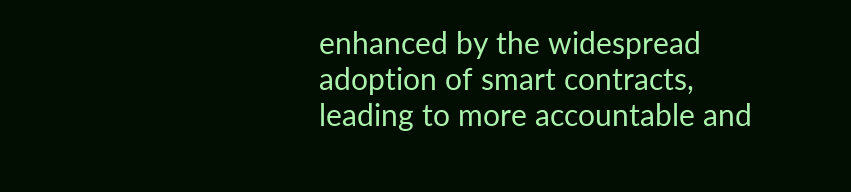enhanced by the widespread adoption of smart contracts, leading to more accountable and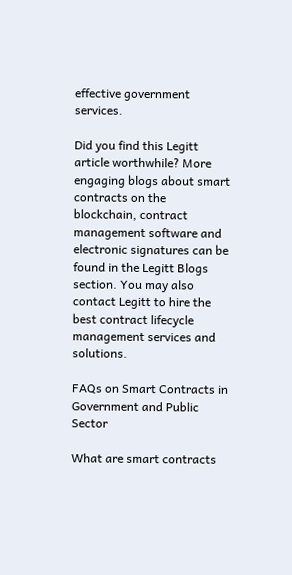effective government services.

Did you find this Legitt article worthwhile? More engaging blogs about smart contracts on the blockchain, contract management software and electronic signatures can be found in the Legitt Blogs section. You may also contact Legitt to hire the best contract lifecycle management services and solutions.

FAQs on Smart Contracts in Government and Public Sector

What are smart contracts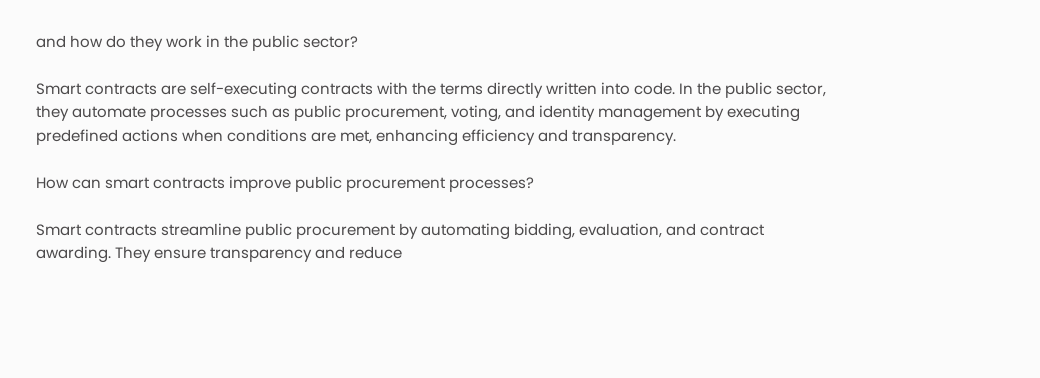and how do they work in the public sector?

Smart contracts are self-executing contracts with the terms directly written into code. In the public sector, they automate processes such as public procurement, voting, and identity management by executing predefined actions when conditions are met, enhancing efficiency and transparency.

How can smart contracts improve public procurement processes?

Smart contracts streamline public procurement by automating bidding, evaluation, and contract awarding. They ensure transparency and reduce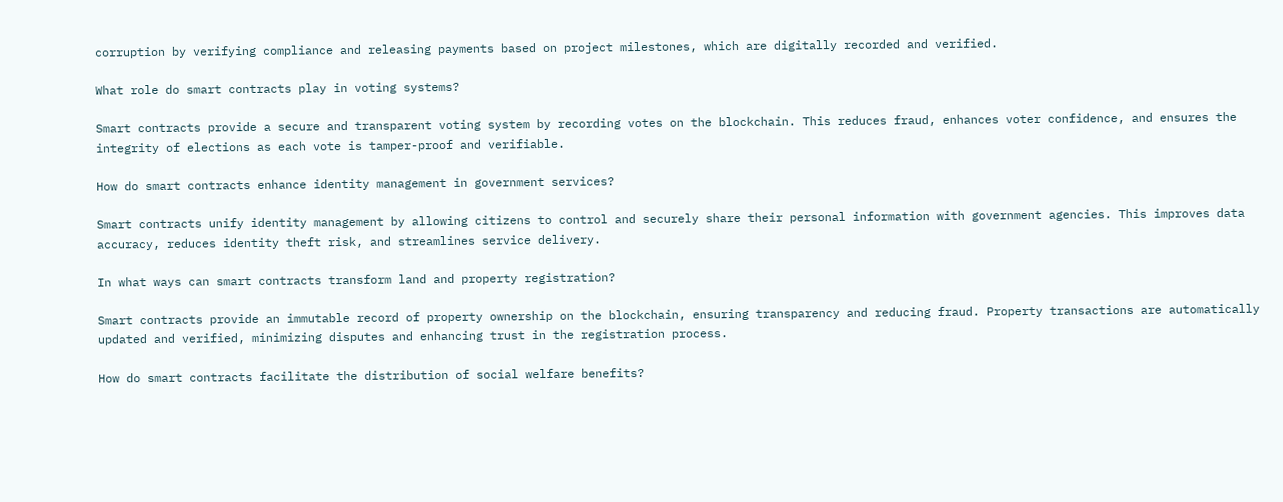corruption by verifying compliance and releasing payments based on project milestones, which are digitally recorded and verified.

What role do smart contracts play in voting systems?

Smart contracts provide a secure and transparent voting system by recording votes on the blockchain. This reduces fraud, enhances voter confidence, and ensures the integrity of elections as each vote is tamper-proof and verifiable.

How do smart contracts enhance identity management in government services?

Smart contracts unify identity management by allowing citizens to control and securely share their personal information with government agencies. This improves data accuracy, reduces identity theft risk, and streamlines service delivery.

In what ways can smart contracts transform land and property registration?

Smart contracts provide an immutable record of property ownership on the blockchain, ensuring transparency and reducing fraud. Property transactions are automatically updated and verified, minimizing disputes and enhancing trust in the registration process.

How do smart contracts facilitate the distribution of social welfare benefits?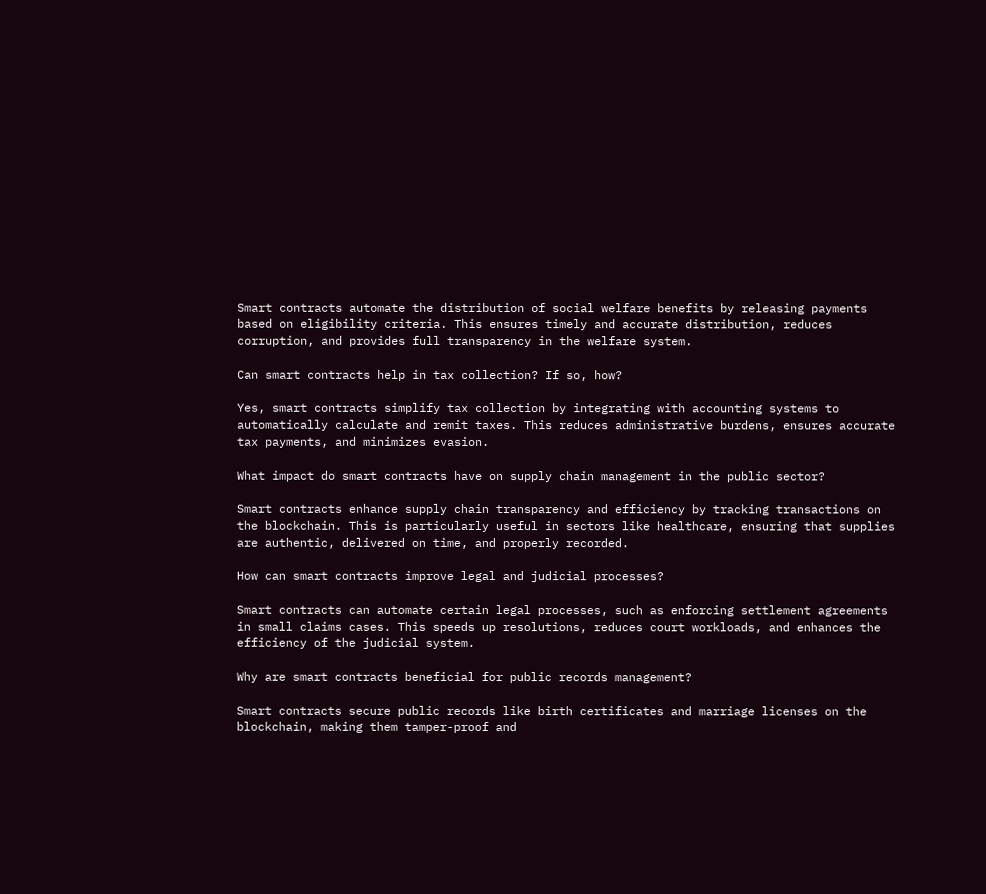Smart contracts automate the distribution of social welfare benefits by releasing payments based on eligibility criteria. This ensures timely and accurate distribution, reduces corruption, and provides full transparency in the welfare system.

Can smart contracts help in tax collection? If so, how?

Yes, smart contracts simplify tax collection by integrating with accounting systems to automatically calculate and remit taxes. This reduces administrative burdens, ensures accurate tax payments, and minimizes evasion.

What impact do smart contracts have on supply chain management in the public sector?

Smart contracts enhance supply chain transparency and efficiency by tracking transactions on the blockchain. This is particularly useful in sectors like healthcare, ensuring that supplies are authentic, delivered on time, and properly recorded.

How can smart contracts improve legal and judicial processes?

Smart contracts can automate certain legal processes, such as enforcing settlement agreements in small claims cases. This speeds up resolutions, reduces court workloads, and enhances the efficiency of the judicial system.

Why are smart contracts beneficial for public records management?

Smart contracts secure public records like birth certificates and marriage licenses on the blockchain, making them tamper-proof and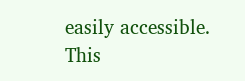easily accessible. This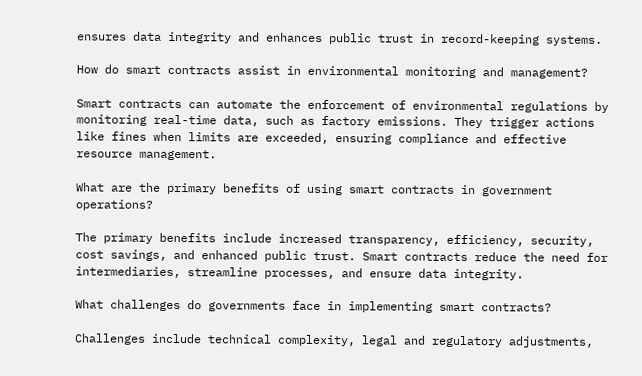ensures data integrity and enhances public trust in record-keeping systems.

How do smart contracts assist in environmental monitoring and management?

Smart contracts can automate the enforcement of environmental regulations by monitoring real-time data, such as factory emissions. They trigger actions like fines when limits are exceeded, ensuring compliance and effective resource management.

What are the primary benefits of using smart contracts in government operations?

The primary benefits include increased transparency, efficiency, security, cost savings, and enhanced public trust. Smart contracts reduce the need for intermediaries, streamline processes, and ensure data integrity.

What challenges do governments face in implementing smart contracts?

Challenges include technical complexity, legal and regulatory adjustments,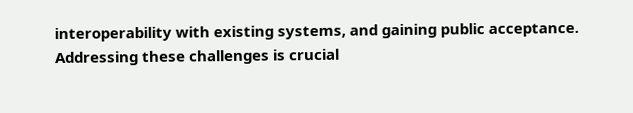interoperability with existing systems, and gaining public acceptance. Addressing these challenges is crucial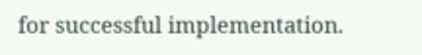for successful implementation.